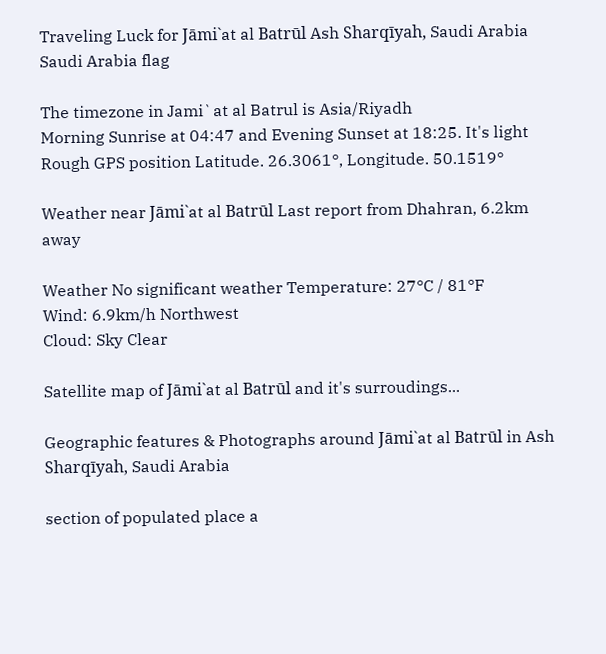Traveling Luck for Jāmi`at al Batrūl Ash Sharqīyah, Saudi Arabia Saudi Arabia flag

The timezone in Jami`at al Batrul is Asia/Riyadh
Morning Sunrise at 04:47 and Evening Sunset at 18:25. It's light
Rough GPS position Latitude. 26.3061°, Longitude. 50.1519°

Weather near Jāmi`at al Batrūl Last report from Dhahran, 6.2km away

Weather No significant weather Temperature: 27°C / 81°F
Wind: 6.9km/h Northwest
Cloud: Sky Clear

Satellite map of Jāmi`at al Batrūl and it's surroudings...

Geographic features & Photographs around Jāmi`at al Batrūl in Ash Sharqīyah, Saudi Arabia

section of populated place a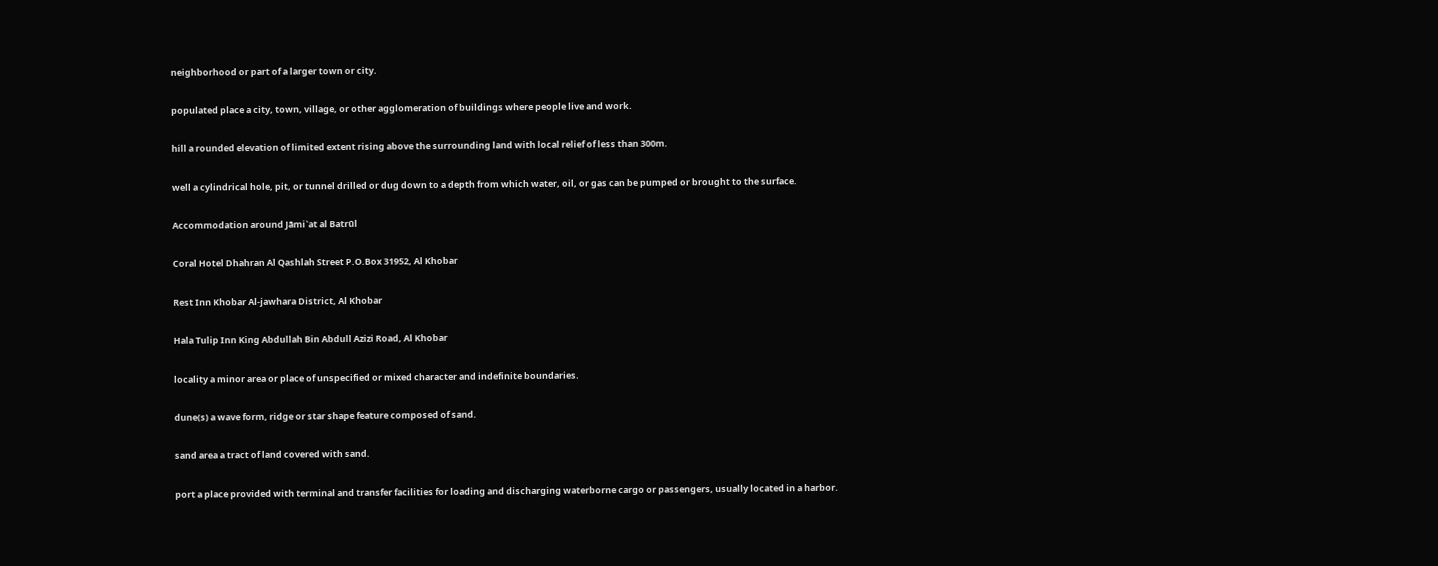neighborhood or part of a larger town or city.

populated place a city, town, village, or other agglomeration of buildings where people live and work.

hill a rounded elevation of limited extent rising above the surrounding land with local relief of less than 300m.

well a cylindrical hole, pit, or tunnel drilled or dug down to a depth from which water, oil, or gas can be pumped or brought to the surface.

Accommodation around Jāmi`at al Batrūl

Coral Hotel Dhahran Al Qashlah Street P.O.Box 31952, Al Khobar

Rest Inn Khobar Al-jawhara District, Al Khobar

Hala Tulip Inn King Abdullah Bin Abdull Azizi Road, Al Khobar

locality a minor area or place of unspecified or mixed character and indefinite boundaries.

dune(s) a wave form, ridge or star shape feature composed of sand.

sand area a tract of land covered with sand.

port a place provided with terminal and transfer facilities for loading and discharging waterborne cargo or passengers, usually located in a harbor.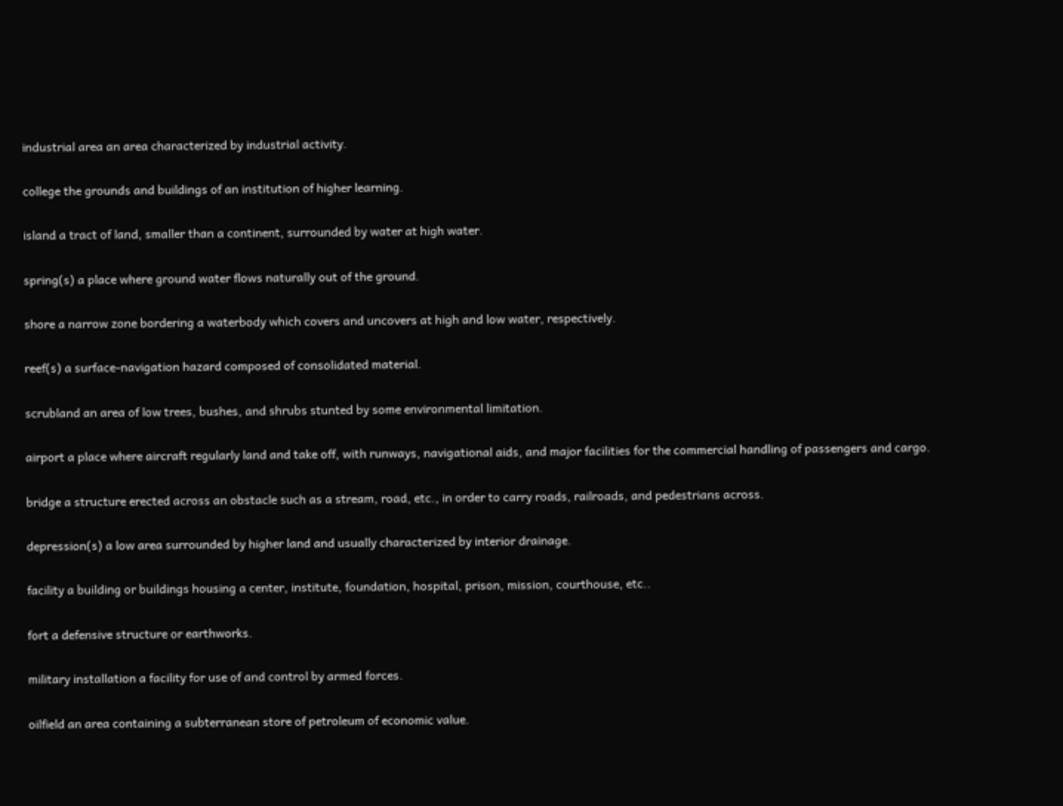industrial area an area characterized by industrial activity.

college the grounds and buildings of an institution of higher learning.

island a tract of land, smaller than a continent, surrounded by water at high water.

spring(s) a place where ground water flows naturally out of the ground.

shore a narrow zone bordering a waterbody which covers and uncovers at high and low water, respectively.

reef(s) a surface-navigation hazard composed of consolidated material.

scrubland an area of low trees, bushes, and shrubs stunted by some environmental limitation.

airport a place where aircraft regularly land and take off, with runways, navigational aids, and major facilities for the commercial handling of passengers and cargo.

bridge a structure erected across an obstacle such as a stream, road, etc., in order to carry roads, railroads, and pedestrians across.

depression(s) a low area surrounded by higher land and usually characterized by interior drainage.

facility a building or buildings housing a center, institute, foundation, hospital, prison, mission, courthouse, etc..

fort a defensive structure or earthworks.

military installation a facility for use of and control by armed forces.

oilfield an area containing a subterranean store of petroleum of economic value.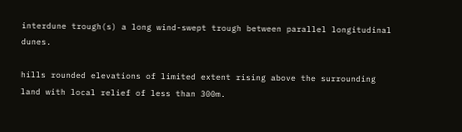interdune trough(s) a long wind-swept trough between parallel longitudinal dunes.

hills rounded elevations of limited extent rising above the surrounding land with local relief of less than 300m.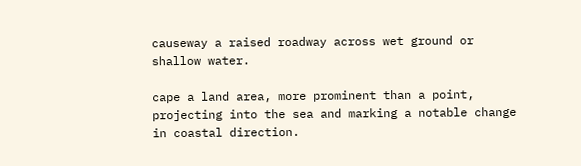causeway a raised roadway across wet ground or shallow water.

cape a land area, more prominent than a point, projecting into the sea and marking a notable change in coastal direction.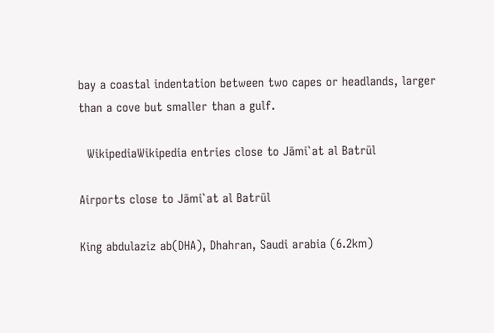bay a coastal indentation between two capes or headlands, larger than a cove but smaller than a gulf.

  WikipediaWikipedia entries close to Jāmi`at al Batrūl

Airports close to Jāmi`at al Batrūl

King abdulaziz ab(DHA), Dhahran, Saudi arabia (6.2km)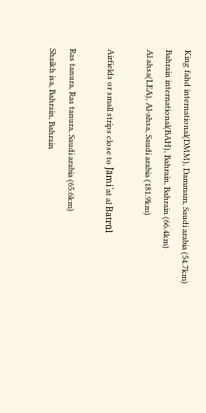King fahd international(DMM), Dammam, Saudi arabia (54.7km)
Bahrain international(BAH), Bahrain, Bahrain (66.4km)
Al ahsa(LEA), Al-ahsa, Saudi arabia (181.9km)

Airfields or small strips close to Jāmi`at al Batrūl

Ras tanura, Ras tanura, Saudi arabia (65.6km)
Shaikh isa, Bahrain, Bahrain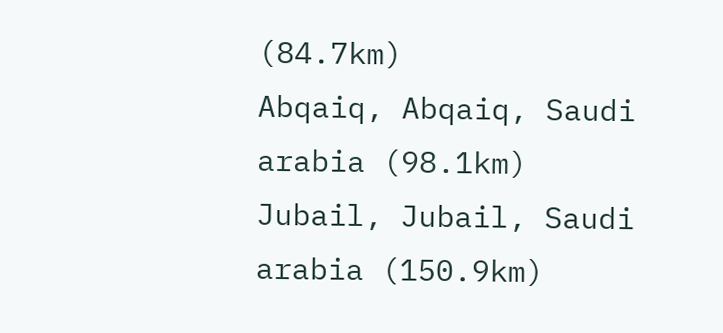(84.7km)
Abqaiq, Abqaiq, Saudi arabia (98.1km)
Jubail, Jubail, Saudi arabia (150.9km)